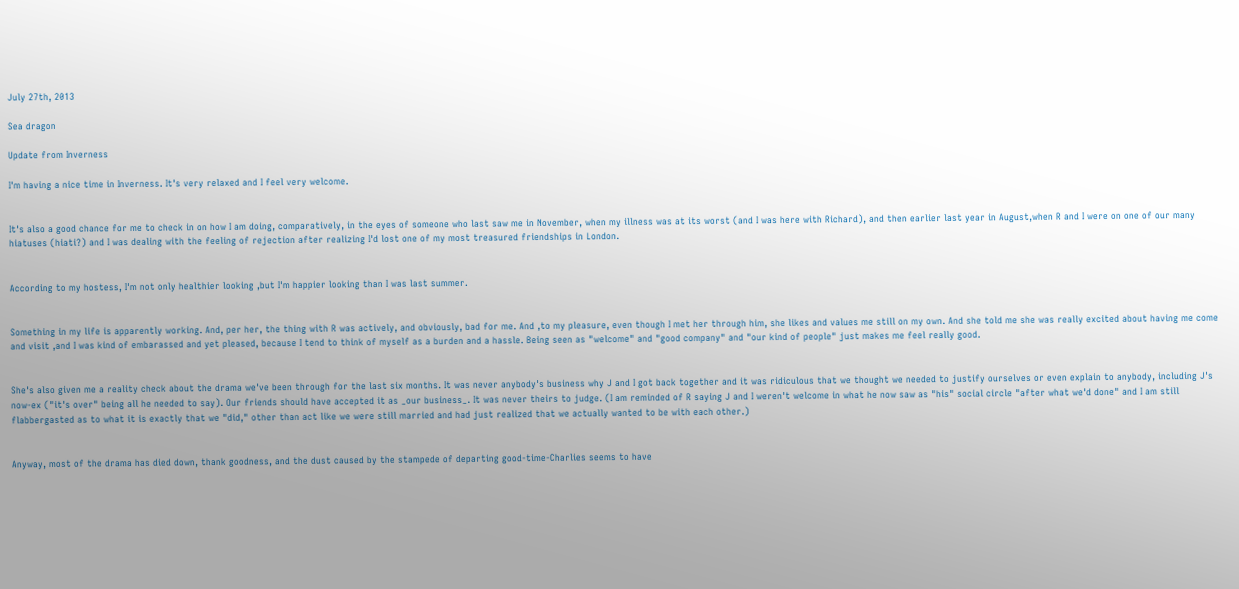July 27th, 2013

Sea dragon

Update from Inverness

I'm having a nice time in Inverness. It's very relaxed and I feel very welcome.


It's also a good chance for me to check in on how I am doing, comparatively, in the eyes of someone who last saw me in November, when my illness was at its worst (and I was here with Richard), and then earlier last year in August,when R and I were on one of our many hiatuses (hiati?) and I was dealing with the feeling of rejection after realizing I'd lost one of my most treasured friendships in London.


According to my hostess, I'm not only healthier looking ,but I'm happier looking than I was last summer.


Something in my life is apparently working. And, per her, the thing with R was actively, and obviously, bad for me. And ,to my pleasure, even though I met her through him, she likes and values me still on my own. And she told me she was really excited about having me come and visit ,and I was kind of embarassed and yet pleased, because I tend to think of myself as a burden and a hassle. Being seen as "welcome" and "good company" and "our kind of people" just makes me feel really good.


She's also given me a reality check about the drama we've been through for the last six months. It was never anybody's business why J and I got back together and it was ridiculous that we thought we needed to justify ourselves or even explain to anybody, including J's now-ex ("it's over" being all he needed to say). Our friends should have accepted it as _our business_. It was never theirs to judge. (I am reminded of R saying J and I weren't welcome in what he now saw as "his" social circle "after what we'd done" and I am still flabbergasted as to what it is exactly that we "did," other than act like we were still married and had just realized that we actually wanted to be with each other.)


Anyway, most of the drama has died down, thank goodness, and the dust caused by the stampede of departing good-time-Charlies seems to have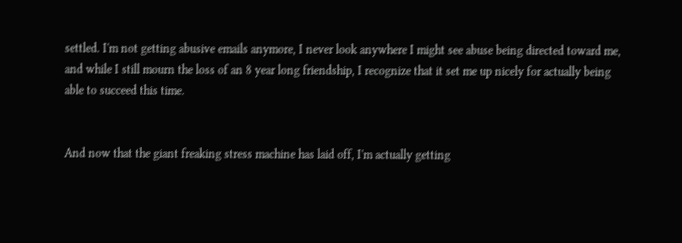settled. I'm not getting abusive emails anymore, I never look anywhere I might see abuse being directed toward me, and while I still mourn the loss of an 8 year long friendship, I recognize that it set me up nicely for actually being able to succeed this time.


And now that the giant freaking stress machine has laid off, I'm actually getting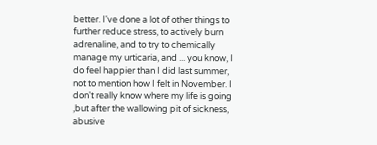better. I've done a lot of other things to further reduce stress, to actively burn adrenaline, and to try to chemically manage my urticaria, and ... you know, I do feel happier than I did last summer, not to mention how I felt in November. I don't really know where my life is going ,but after the wallowing pit of sickness, abusive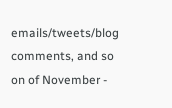emails/tweets/blog comments, and so on of November -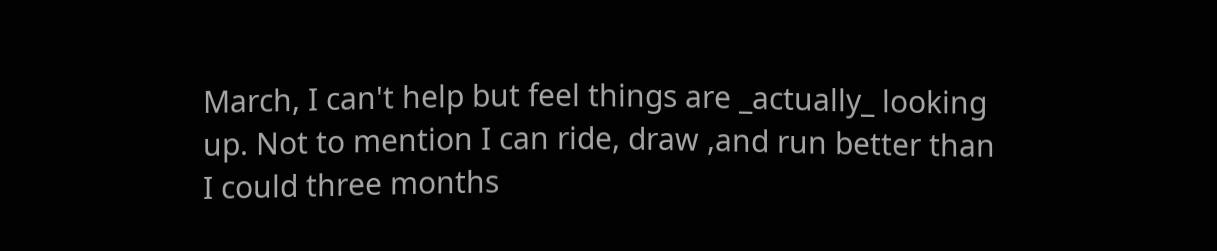March, I can't help but feel things are _actually_ looking up. Not to mention I can ride, draw ,and run better than I could three months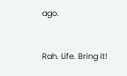ago.


Rah. Life. Bring it!